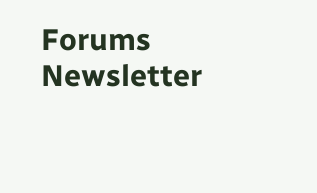Forums    Newsletter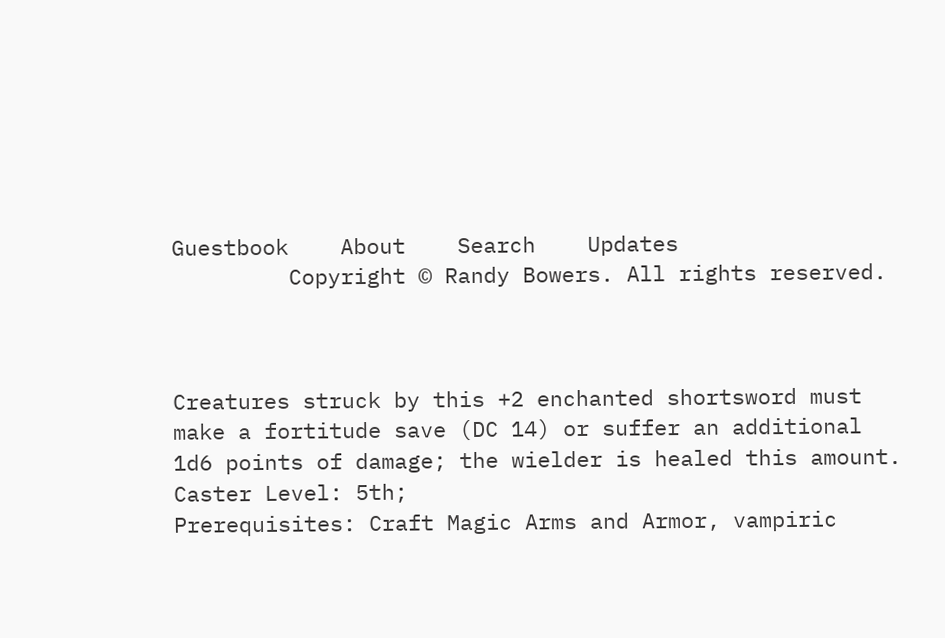Guestbook    About    Search    Updates
         Copyright © Randy Bowers. All rights reserved.



Creatures struck by this +2 enchanted shortsword must make a fortitude save (DC 14) or suffer an additional 1d6 points of damage; the wielder is healed this amount.
Caster Level: 5th;
Prerequisites: Craft Magic Arms and Armor, vampiric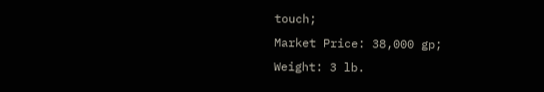touch;
Market Price: 38,000 gp;
Weight: 3 lb.